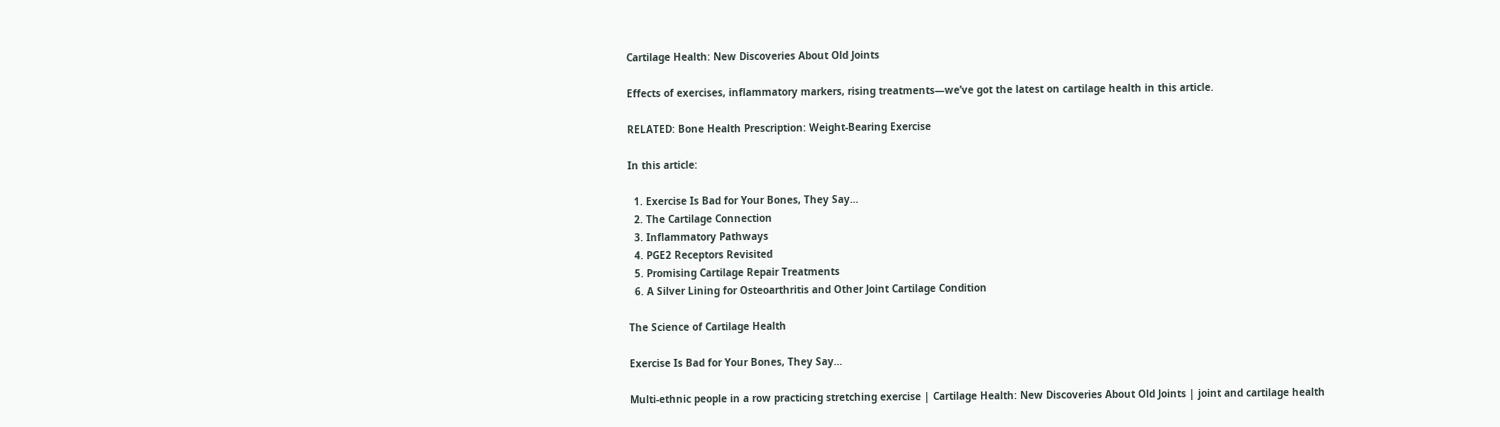Cartilage Health: New Discoveries About Old Joints

Effects of exercises, inflammatory markers, rising treatments—we’ve got the latest on cartilage health in this article.

RELATED: Bone Health Prescription: Weight-Bearing Exercise

In this article:

  1. Exercise Is Bad for Your Bones, They Say…
  2. The Cartilage Connection
  3. Inflammatory Pathways
  4. PGE2 Receptors Revisited
  5. Promising Cartilage Repair Treatments
  6. A Silver Lining for Osteoarthritis and Other Joint Cartilage Condition

The Science of Cartilage Health

Exercise Is Bad for Your Bones, They Say…

Multi-ethnic people in a row practicing stretching exercise | Cartilage Health: New Discoveries About Old Joints | joint and cartilage health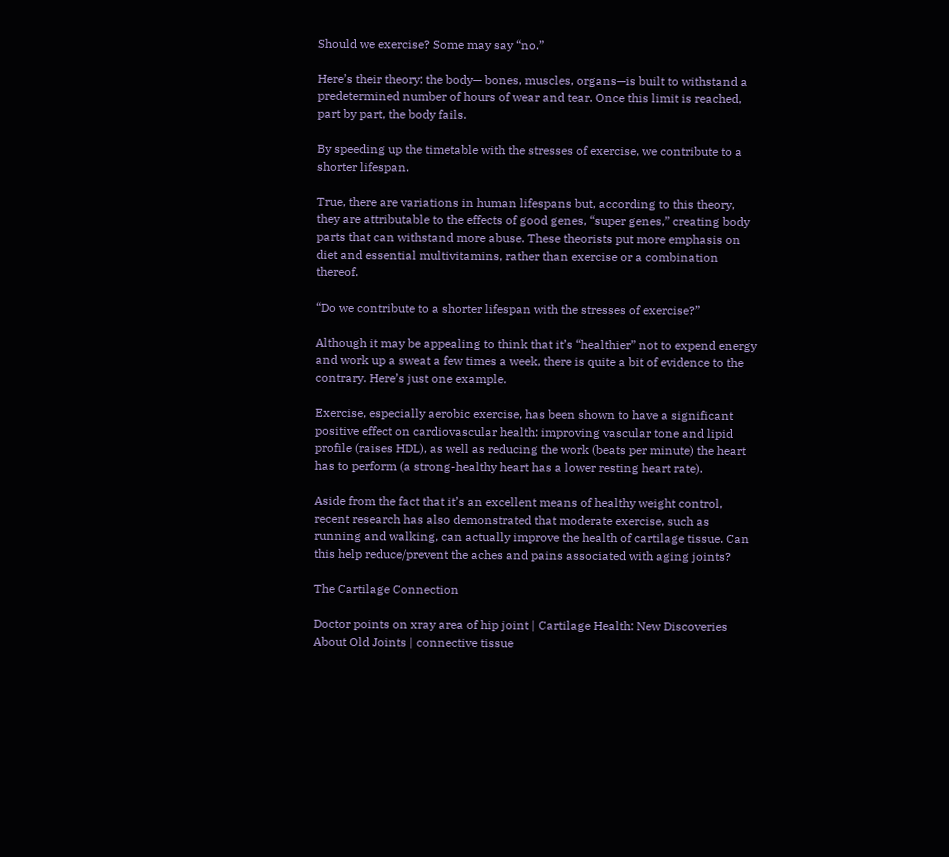Should we exercise? Some may say “no.”

Here’s their theory: the body— bones, muscles, organs—is built to withstand a predetermined number of hours of wear and tear. Once this limit is reached, part by part, the body fails.

By speeding up the timetable with the stresses of exercise, we contribute to a shorter lifespan.

True, there are variations in human lifespans but, according to this theory, they are attributable to the effects of good genes, “super genes,” creating body parts that can withstand more abuse. These theorists put more emphasis on diet and essential multivitamins, rather than exercise or a combination thereof.

“Do we contribute to a shorter lifespan with the stresses of exercise?”

Although it may be appealing to think that it’s “healthier” not to expend energy and work up a sweat a few times a week, there is quite a bit of evidence to the contrary. Here’s just one example.

Exercise, especially aerobic exercise, has been shown to have a significant positive effect on cardiovascular health: improving vascular tone and lipid profile (raises HDL), as well as reducing the work (beats per minute) the heart has to perform (a strong-healthy heart has a lower resting heart rate).

Aside from the fact that it’s an excellent means of healthy weight control, recent research has also demonstrated that moderate exercise, such as running and walking, can actually improve the health of cartilage tissue. Can this help reduce/prevent the aches and pains associated with aging joints?

The Cartilage Connection

Doctor points on xray area of hip joint | Cartilage Health: New Discoveries About Old Joints | connective tissue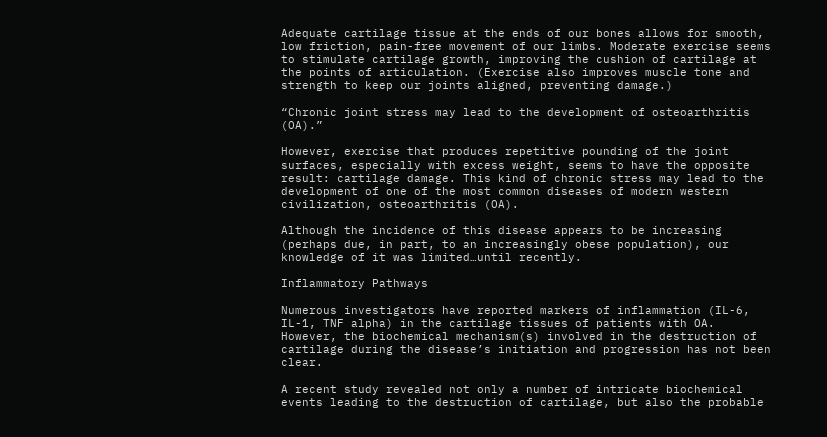Adequate cartilage tissue at the ends of our bones allows for smooth, low friction, pain-free movement of our limbs. Moderate exercise seems to stimulate cartilage growth, improving the cushion of cartilage at the points of articulation. (Exercise also improves muscle tone and strength to keep our joints aligned, preventing damage.)

“Chronic joint stress may lead to the development of osteoarthritis (OA).”

However, exercise that produces repetitive pounding of the joint surfaces, especially with excess weight, seems to have the opposite result: cartilage damage. This kind of chronic stress may lead to the development of one of the most common diseases of modern western civilization, osteoarthritis (OA).

Although the incidence of this disease appears to be increasing (perhaps due, in part, to an increasingly obese population), our knowledge of it was limited…until recently.

Inflammatory Pathways

Numerous investigators have reported markers of inflammation (IL-6, IL-1, TNF alpha) in the cartilage tissues of patients with OA. However, the biochemical mechanism(s) involved in the destruction of cartilage during the disease’s initiation and progression has not been clear.

A recent study revealed not only a number of intricate biochemical events leading to the destruction of cartilage, but also the probable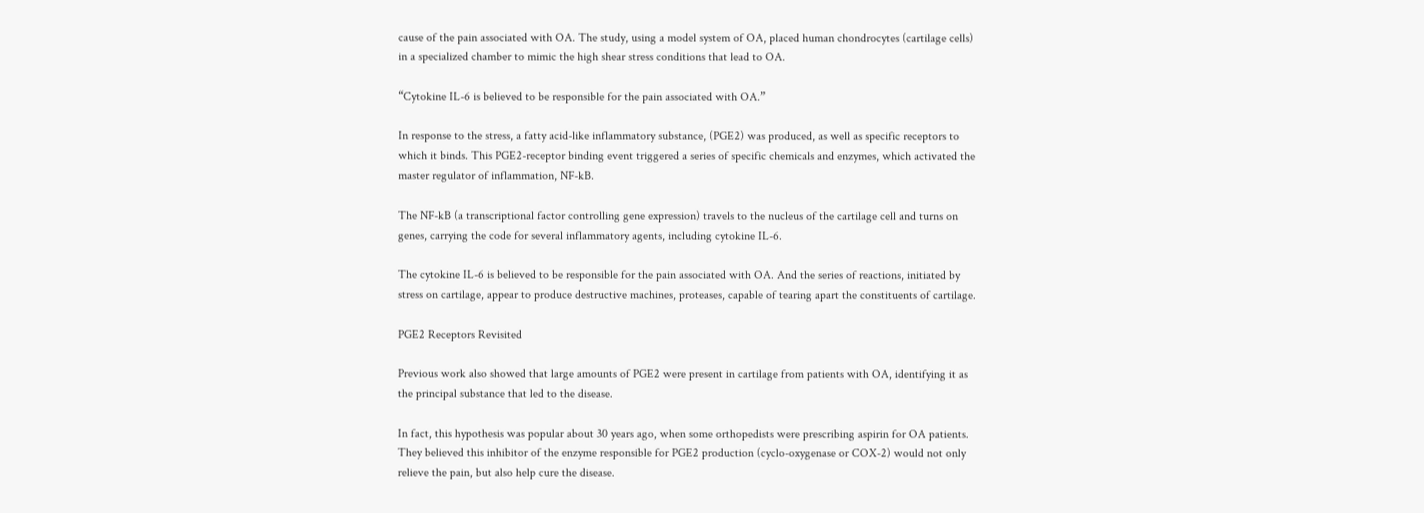cause of the pain associated with OA. The study, using a model system of OA, placed human chondrocytes (cartilage cells) in a specialized chamber to mimic the high shear stress conditions that lead to OA.

“Cytokine IL-6 is believed to be responsible for the pain associated with OA.”

In response to the stress, a fatty acid-like inflammatory substance, (PGE2) was produced, as well as specific receptors to which it binds. This PGE2-receptor binding event triggered a series of specific chemicals and enzymes, which activated the master regulator of inflammation, NF-kB.

The NF-kB (a transcriptional factor controlling gene expression) travels to the nucleus of the cartilage cell and turns on genes, carrying the code for several inflammatory agents, including cytokine IL-6.

The cytokine IL-6 is believed to be responsible for the pain associated with OA. And the series of reactions, initiated by stress on cartilage, appear to produce destructive machines, proteases, capable of tearing apart the constituents of cartilage.

PGE2 Receptors Revisited

Previous work also showed that large amounts of PGE2 were present in cartilage from patients with OA, identifying it as the principal substance that led to the disease.

In fact, this hypothesis was popular about 30 years ago, when some orthopedists were prescribing aspirin for OA patients. They believed this inhibitor of the enzyme responsible for PGE2 production (cyclo-oxygenase or COX-2) would not only relieve the pain, but also help cure the disease.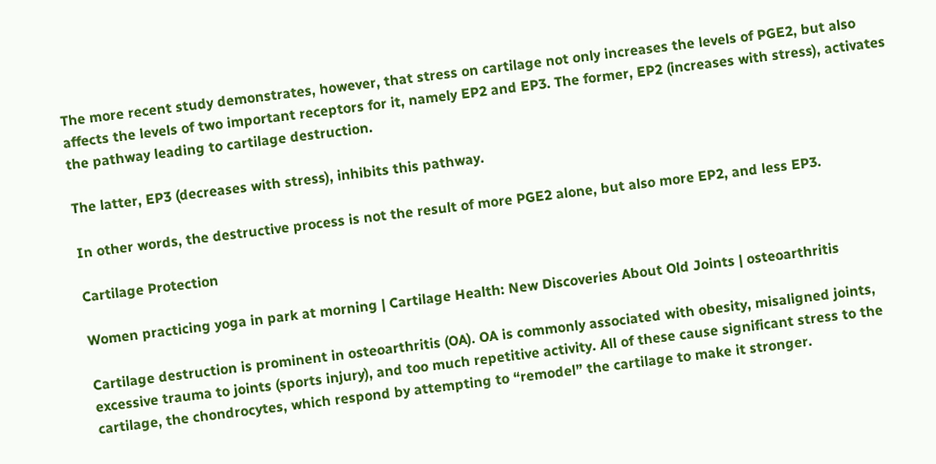The more recent study demonstrates, however, that stress on cartilage not only increases the levels of PGE2, but also affects the levels of two important receptors for it, namely EP2 and EP3. The former, EP2 (increases with stress), activates the pathway leading to cartilage destruction.

The latter, EP3 (decreases with stress), inhibits this pathway.

In other words, the destructive process is not the result of more PGE2 alone, but also more EP2, and less EP3.

Cartilage Protection

Women practicing yoga in park at morning | Cartilage Health: New Discoveries About Old Joints | osteoarthritis

Cartilage destruction is prominent in osteoarthritis (OA). OA is commonly associated with obesity, misaligned joints, excessive trauma to joints (sports injury), and too much repetitive activity. All of these cause significant stress to the cartilage, the chondrocytes, which respond by attempting to “remodel” the cartilage to make it stronger.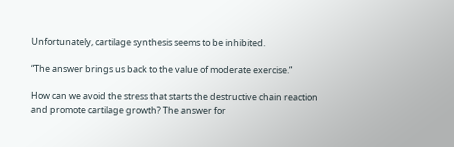Unfortunately, cartilage synthesis seems to be inhibited.

“The answer brings us back to the value of moderate exercise.”

How can we avoid the stress that starts the destructive chain reaction and promote cartilage growth? The answer for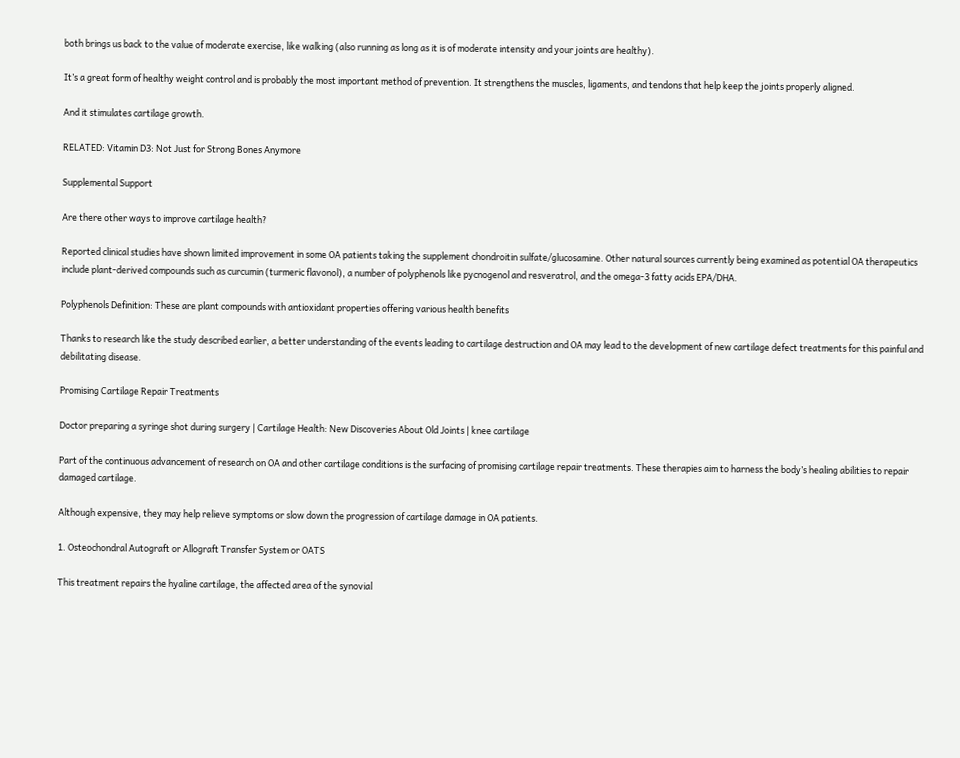both brings us back to the value of moderate exercise, like walking (also running as long as it is of moderate intensity and your joints are healthy).

It’s a great form of healthy weight control and is probably the most important method of prevention. It strengthens the muscles, ligaments, and tendons that help keep the joints properly aligned.

And it stimulates cartilage growth.

RELATED: Vitamin D3: Not Just for Strong Bones Anymore

Supplemental Support

Are there other ways to improve cartilage health?

Reported clinical studies have shown limited improvement in some OA patients taking the supplement chondroitin sulfate/glucosamine. Other natural sources currently being examined as potential OA therapeutics include plant-derived compounds such as curcumin (turmeric flavonol), a number of polyphenols like pycnogenol and resveratrol, and the omega-3 fatty acids EPA/DHA.

Polyphenols Definition: These are plant compounds with antioxidant properties offering various health benefits

Thanks to research like the study described earlier, a better understanding of the events leading to cartilage destruction and OA may lead to the development of new cartilage defect treatments for this painful and debilitating disease.

Promising Cartilage Repair Treatments

Doctor preparing a syringe shot during surgery | Cartilage Health: New Discoveries About Old Joints | knee cartilage

Part of the continuous advancement of research on OA and other cartilage conditions is the surfacing of promising cartilage repair treatments. These therapies aim to harness the body’s healing abilities to repair damaged cartilage.

Although expensive, they may help relieve symptoms or slow down the progression of cartilage damage in OA patients.

1. Osteochondral Autograft or Allograft Transfer System or OATS

This treatment repairs the hyaline cartilage, the affected area of the synovial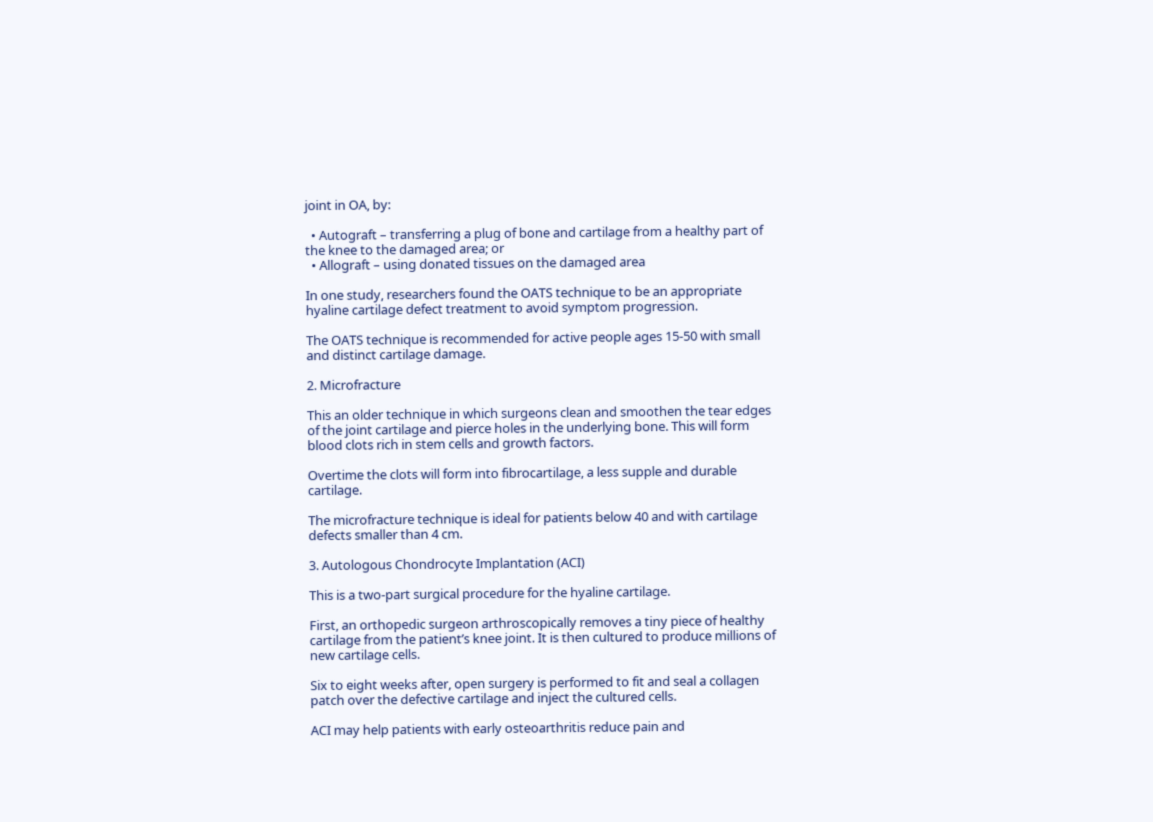joint in OA, by:

  • Autograft – transferring a plug of bone and cartilage from a healthy part of the knee to the damaged area; or
  • Allograft – using donated tissues on the damaged area

In one study, researchers found the OATS technique to be an appropriate hyaline cartilage defect treatment to avoid symptom progression.

The OATS technique is recommended for active people ages 15-50 with small and distinct cartilage damage.

2. Microfracture

This an older technique in which surgeons clean and smoothen the tear edges of the joint cartilage and pierce holes in the underlying bone. This will form blood clots rich in stem cells and growth factors.

Overtime the clots will form into fibrocartilage, a less supple and durable cartilage.

The microfracture technique is ideal for patients below 40 and with cartilage defects smaller than 4 cm.

3. Autologous Chondrocyte Implantation (ACI)

This is a two-part surgical procedure for the hyaline cartilage.

First, an orthopedic surgeon arthroscopically removes a tiny piece of healthy cartilage from the patient’s knee joint. It is then cultured to produce millions of new cartilage cells.

Six to eight weeks after, open surgery is performed to fit and seal a collagen patch over the defective cartilage and inject the cultured cells.

ACI may help patients with early osteoarthritis reduce pain and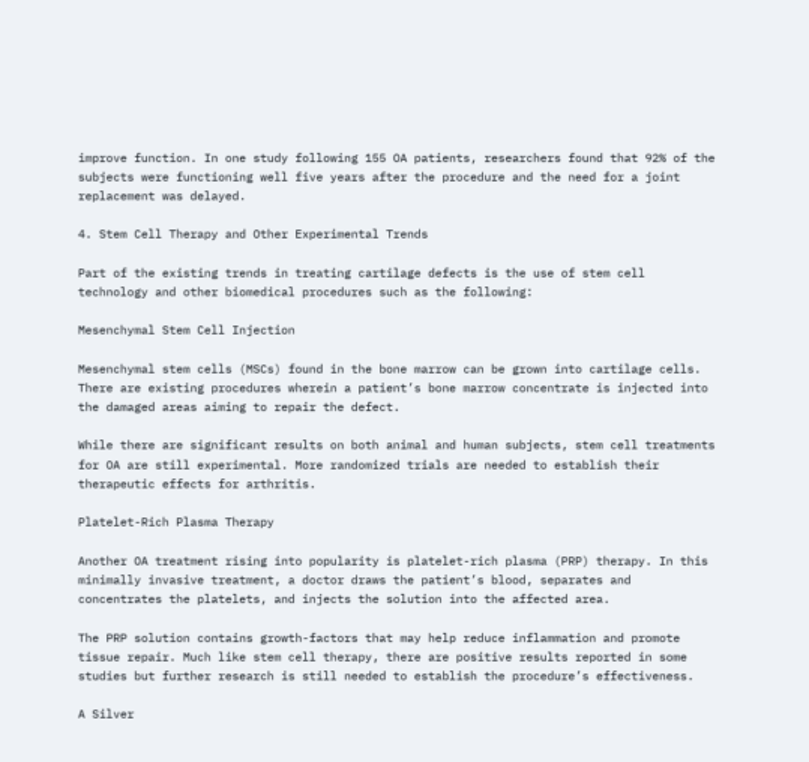improve function. In one study following 155 OA patients, researchers found that 92% of the subjects were functioning well five years after the procedure and the need for a joint replacement was delayed.

4. Stem Cell Therapy and Other Experimental Trends

Part of the existing trends in treating cartilage defects is the use of stem cell technology and other biomedical procedures such as the following:

Mesenchymal Stem Cell Injection

Mesenchymal stem cells (MSCs) found in the bone marrow can be grown into cartilage cells. There are existing procedures wherein a patient’s bone marrow concentrate is injected into the damaged areas aiming to repair the defect.

While there are significant results on both animal and human subjects, stem cell treatments for OA are still experimental. More randomized trials are needed to establish their therapeutic effects for arthritis.

Platelet-Rich Plasma Therapy

Another OA treatment rising into popularity is platelet-rich plasma (PRP) therapy. In this minimally invasive treatment, a doctor draws the patient’s blood, separates and concentrates the platelets, and injects the solution into the affected area.

The PRP solution contains growth-factors that may help reduce inflammation and promote tissue repair. Much like stem cell therapy, there are positive results reported in some studies but further research is still needed to establish the procedure’s effectiveness.

A Silver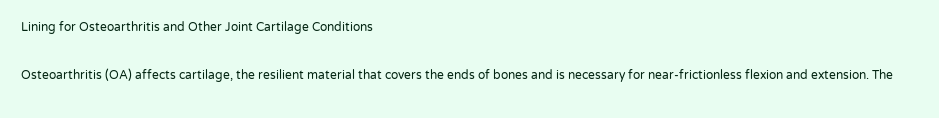Lining for Osteoarthritis and Other Joint Cartilage Conditions

Osteoarthritis (OA) affects cartilage, the resilient material that covers the ends of bones and is necessary for near-frictionless flexion and extension. The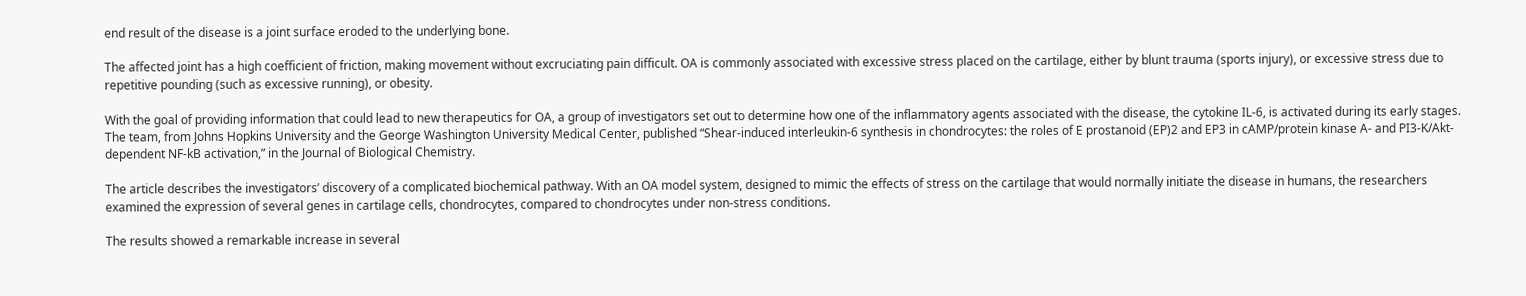end result of the disease is a joint surface eroded to the underlying bone.

The affected joint has a high coefficient of friction, making movement without excruciating pain difficult. OA is commonly associated with excessive stress placed on the cartilage, either by blunt trauma (sports injury), or excessive stress due to repetitive pounding (such as excessive running), or obesity.

With the goal of providing information that could lead to new therapeutics for OA, a group of investigators set out to determine how one of the inflammatory agents associated with the disease, the cytokine IL-6, is activated during its early stages. The team, from Johns Hopkins University and the George Washington University Medical Center, published “Shear-induced interleukin-6 synthesis in chondrocytes: the roles of E prostanoid (EP)2 and EP3 in cAMP/protein kinase A- and PI3-K/Akt-dependent NF-kB activation,” in the Journal of Biological Chemistry.

The article describes the investigators’ discovery of a complicated biochemical pathway. With an OA model system, designed to mimic the effects of stress on the cartilage that would normally initiate the disease in humans, the researchers examined the expression of several genes in cartilage cells, chondrocytes, compared to chondrocytes under non-stress conditions.

The results showed a remarkable increase in several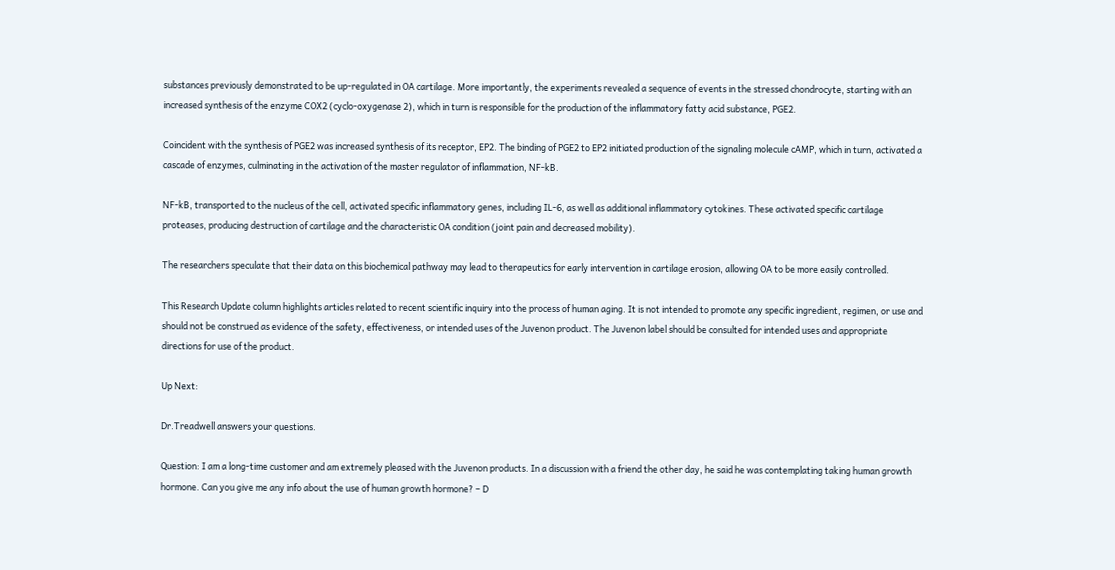substances previously demonstrated to be up-regulated in OA cartilage. More importantly, the experiments revealed a sequence of events in the stressed chondrocyte, starting with an increased synthesis of the enzyme COX2 (cyclo-oxygenase 2), which in turn is responsible for the production of the inflammatory fatty acid substance, PGE2.

Coincident with the synthesis of PGE2 was increased synthesis of its receptor, EP2. The binding of PGE2 to EP2 initiated production of the signaling molecule cAMP, which in turn, activated a cascade of enzymes, culminating in the activation of the master regulator of inflammation, NF-kB.

NF-kB, transported to the nucleus of the cell, activated specific inflammatory genes, including IL-6, as well as additional inflammatory cytokines. These activated specific cartilage proteases, producing destruction of cartilage and the characteristic OA condition (joint pain and decreased mobility).

The researchers speculate that their data on this biochemical pathway may lead to therapeutics for early intervention in cartilage erosion, allowing OA to be more easily controlled.

This Research Update column highlights articles related to recent scientific inquiry into the process of human aging. It is not intended to promote any specific ingredient, regimen, or use and should not be construed as evidence of the safety, effectiveness, or intended uses of the Juvenon product. The Juvenon label should be consulted for intended uses and appropriate directions for use of the product.

Up Next:

Dr.Treadwell answers your questions.

Question: I am a long-time customer and am extremely pleased with the Juvenon products. In a discussion with a friend the other day, he said he was contemplating taking human growth hormone. Can you give me any info about the use of human growth hormone? – D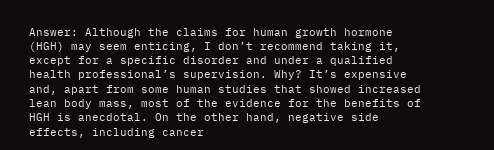Answer: Although the claims for human growth hormone (HGH) may seem enticing, I don’t recommend taking it, except for a specific disorder and under a qualified health professional’s supervision. Why? It’s expensive and, apart from some human studies that showed increased lean body mass, most of the evidence for the benefits of HGH is anecdotal. On the other hand, negative side effects, including cancer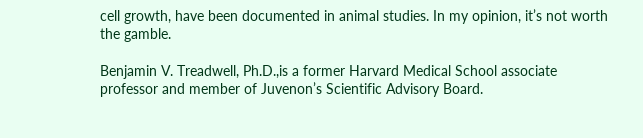cell growth, have been documented in animal studies. In my opinion, it’s not worth the gamble.

Benjamin V. Treadwell, Ph.D.,is a former Harvard Medical School associate professor and member of Juvenon’s Scientific Advisory Board.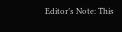Editor’s Note: This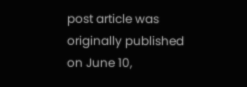post article was originally published on June 10,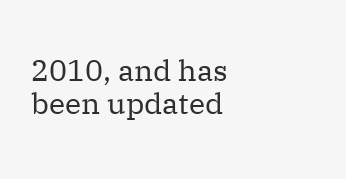2010, and has been updated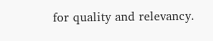for quality and relevancy.